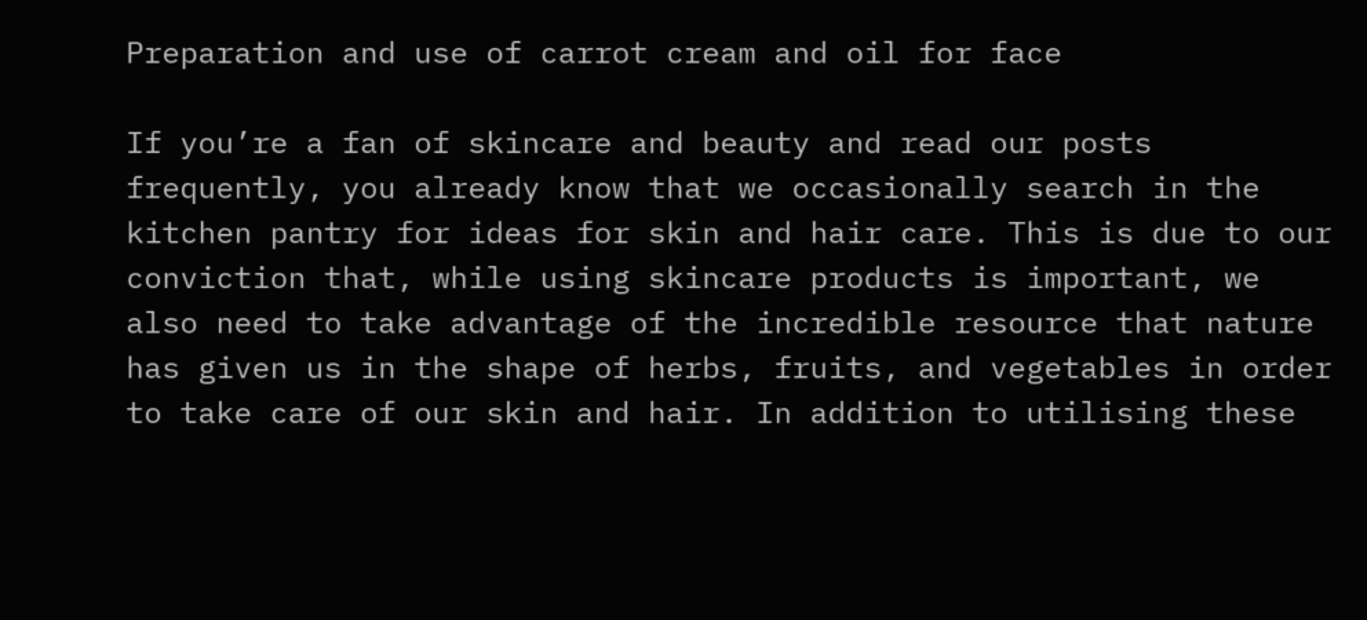Preparation and use of carrot cream and oil for face

If you’re a fan of skincare and beauty and read our posts frequently, you already know that we occasionally search in the kitchen pantry for ideas for skin and hair care. This is due to our conviction that, while using skincare products is important, we also need to take advantage of the incredible resource that nature has given us in the shape of herbs, fruits, and vegetables in order to take care of our skin and hair. In addition to utilising these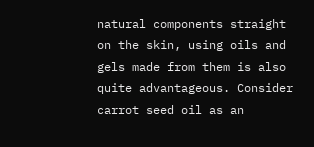natural components straight on the skin, using oils and gels made from them is also quite advantageous. Consider carrot seed oil as an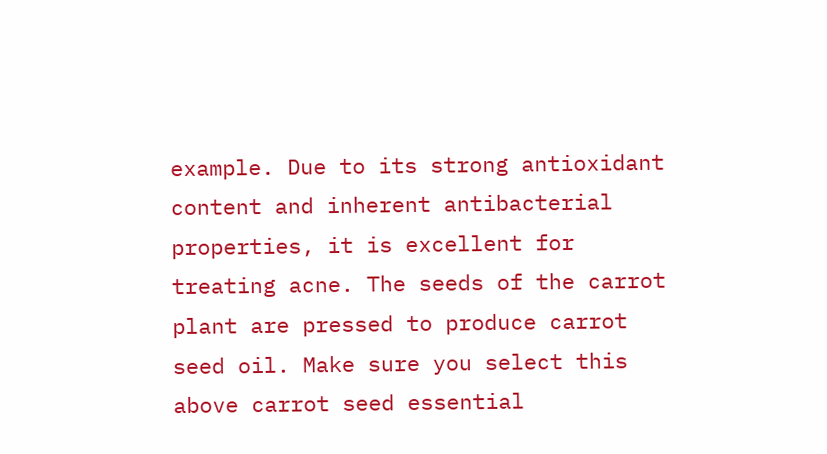example. Due to its strong antioxidant content and inherent antibacterial properties, it is excellent for treating acne. The seeds of the carrot plant are pressed to produce carrot seed oil. Make sure you select this above carrot seed essential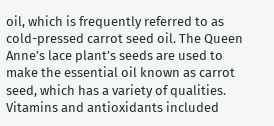oil, which is frequently referred to as cold-pressed carrot seed oil. The Queen Anne’s lace plant’s seeds are used to make the essential oil known as carrot seed, which has a variety of qualities. Vitamins and antioxidants included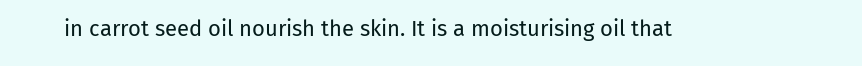in carrot seed oil nourish the skin. It is a moisturising oil that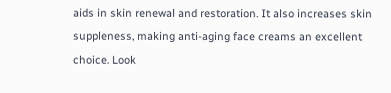aids in skin renewal and restoration. It also increases skin suppleness, making anti-aging face creams an excellent choice. Look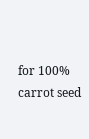for 100% carrot seed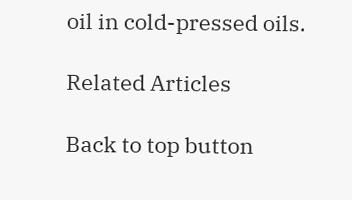oil in cold-pressed oils.

Related Articles

Back to top button